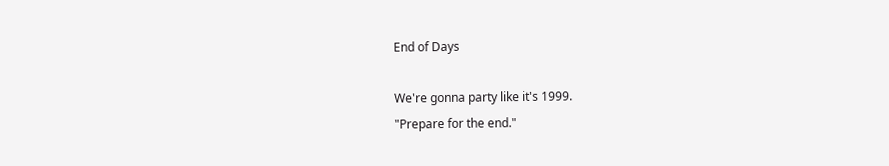End of Days

We're gonna party like it's 1999.
"Prepare for the end."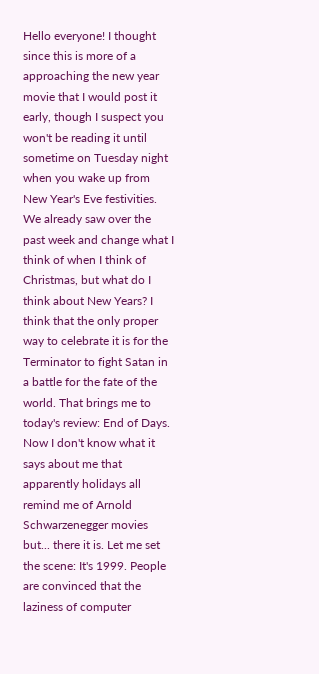Hello everyone! I thought since this is more of a approaching the new year movie that I would post it early, though I suspect you won't be reading it until sometime on Tuesday night when you wake up from New Year's Eve festivities. We already saw over the past week and change what I think of when I think of Christmas, but what do I think about New Years? I think that the only proper way to celebrate it is for the Terminator to fight Satan in a battle for the fate of the world. That brings me to today's review: End of Days. Now I don't know what it says about me that apparently holidays all remind me of Arnold Schwarzenegger movies but... there it is. Let me set the scene: It's 1999. People are convinced that the laziness of computer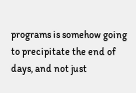programs is somehow going to precipitate the end of days, and not just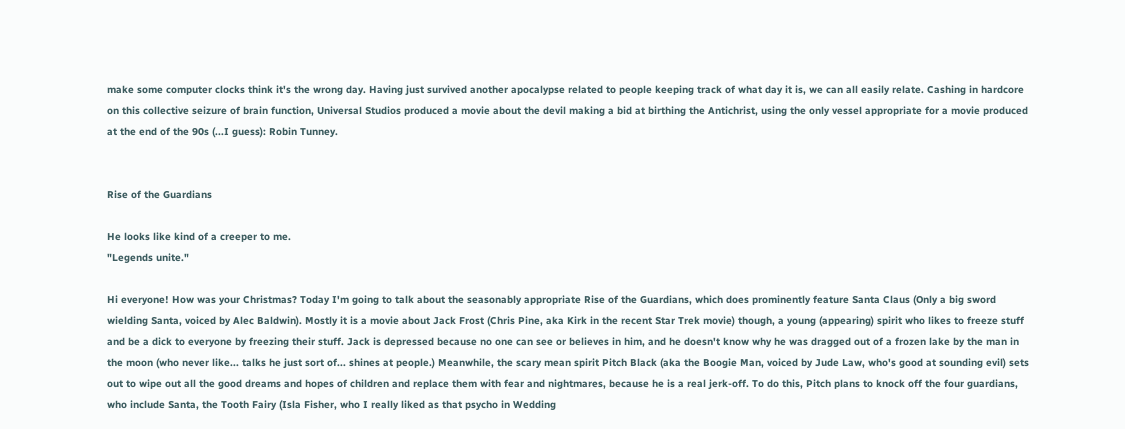make some computer clocks think it's the wrong day. Having just survived another apocalypse related to people keeping track of what day it is, we can all easily relate. Cashing in hardcore on this collective seizure of brain function, Universal Studios produced a movie about the devil making a bid at birthing the Antichrist, using the only vessel appropriate for a movie produced at the end of the 90s (...I guess): Robin Tunney.


Rise of the Guardians

He looks like kind of a creeper to me.
"Legends unite."

Hi everyone! How was your Christmas? Today I'm going to talk about the seasonably appropriate Rise of the Guardians, which does prominently feature Santa Claus (Only a big sword wielding Santa, voiced by Alec Baldwin). Mostly it is a movie about Jack Frost (Chris Pine, aka Kirk in the recent Star Trek movie) though, a young (appearing) spirit who likes to freeze stuff and be a dick to everyone by freezing their stuff. Jack is depressed because no one can see or believes in him, and he doesn't know why he was dragged out of a frozen lake by the man in the moon (who never like... talks he just sort of... shines at people.) Meanwhile, the scary mean spirit Pitch Black (aka the Boogie Man, voiced by Jude Law, who's good at sounding evil) sets out to wipe out all the good dreams and hopes of children and replace them with fear and nightmares, because he is a real jerk-off. To do this, Pitch plans to knock off the four guardians, who include Santa, the Tooth Fairy (Isla Fisher, who I really liked as that psycho in Wedding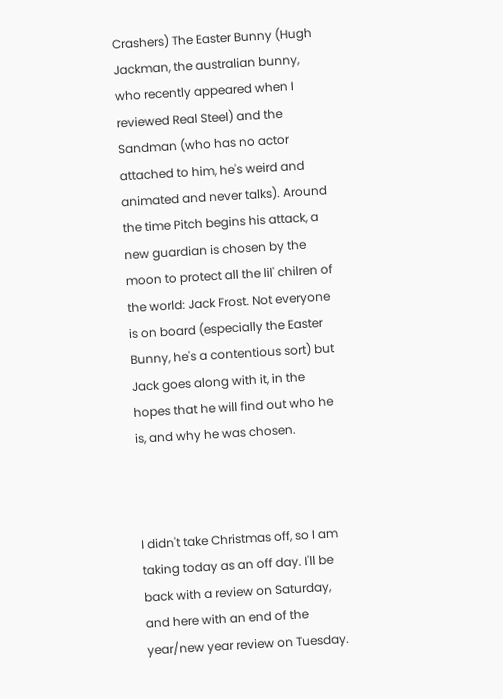Crashers) The Easter Bunny (Hugh Jackman, the australian bunny, who recently appeared when I reviewed Real Steel) and the Sandman (who has no actor attached to him, he's weird and animated and never talks). Around the time Pitch begins his attack, a new guardian is chosen by the moon to protect all the lil' chilren of the world: Jack Frost. Not everyone is on board (especially the Easter Bunny, he's a contentious sort) but Jack goes along with it, in the hopes that he will find out who he is, and why he was chosen.



I didn't take Christmas off, so I am taking today as an off day. I'll be back with a review on Saturday, and here with an end of the year/new year review on Tuesday.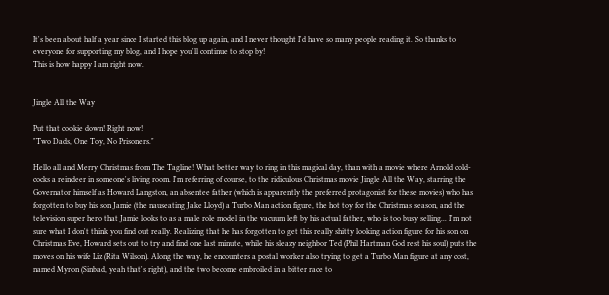It's been about half a year since I started this blog up again, and I never thought I'd have so many people reading it. So thanks to everyone for supporting my blog, and I hope you'll continue to stop by!
This is how happy I am right now.


Jingle All the Way

Put that cookie down! Right now!
"Two Dads, One Toy, No Prisoners."

Hello all and Merry Christmas from The Tagline! What better way to ring in this magical day, than with a movie where Arnold cold-cocks a reindeer in someone's living room. I'm referring of course, to the ridiculous Christmas movie Jingle All the Way, starring the Governator himself as Howard Langston, an absentee father (which is apparently the preferred protagonist for these movies) who has forgotten to buy his son Jamie (the nauseating Jake Lloyd) a Turbo Man action figure, the hot toy for the Christmas season, and the television super hero that Jamie looks to as a male role model in the vacuum left by his actual father, who is too busy selling... I'm not sure what I don't think you find out really. Realizing that he has forgotten to get this really shitty looking action figure for his son on Christmas Eve, Howard sets out to try and find one last minute, while his sleazy neighbor Ted (Phil Hartman God rest his soul) puts the moves on his wife Liz (Rita Wilson). Along the way, he encounters a postal worker also trying to get a Turbo Man figure at any cost, named Myron (Sinbad, yeah that's right), and the two become embroiled in a bitter race to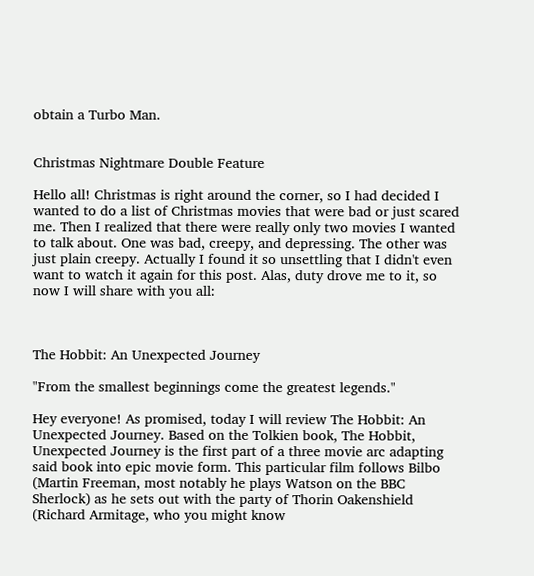obtain a Turbo Man.


Christmas Nightmare Double Feature

Hello all! Christmas is right around the corner, so I had decided I wanted to do a list of Christmas movies that were bad or just scared me. Then I realized that there were really only two movies I wanted to talk about. One was bad, creepy, and depressing. The other was just plain creepy. Actually I found it so unsettling that I didn't even want to watch it again for this post. Alas, duty drove me to it, so now I will share with you all:



The Hobbit: An Unexpected Journey

"From the smallest beginnings come the greatest legends."

Hey everyone! As promised, today I will review The Hobbit: An Unexpected Journey. Based on the Tolkien book, The Hobbit, Unexpected Journey is the first part of a three movie arc adapting said book into epic movie form. This particular film follows Bilbo (Martin Freeman, most notably he plays Watson on the BBC Sherlock) as he sets out with the party of Thorin Oakenshield (Richard Armitage, who you might know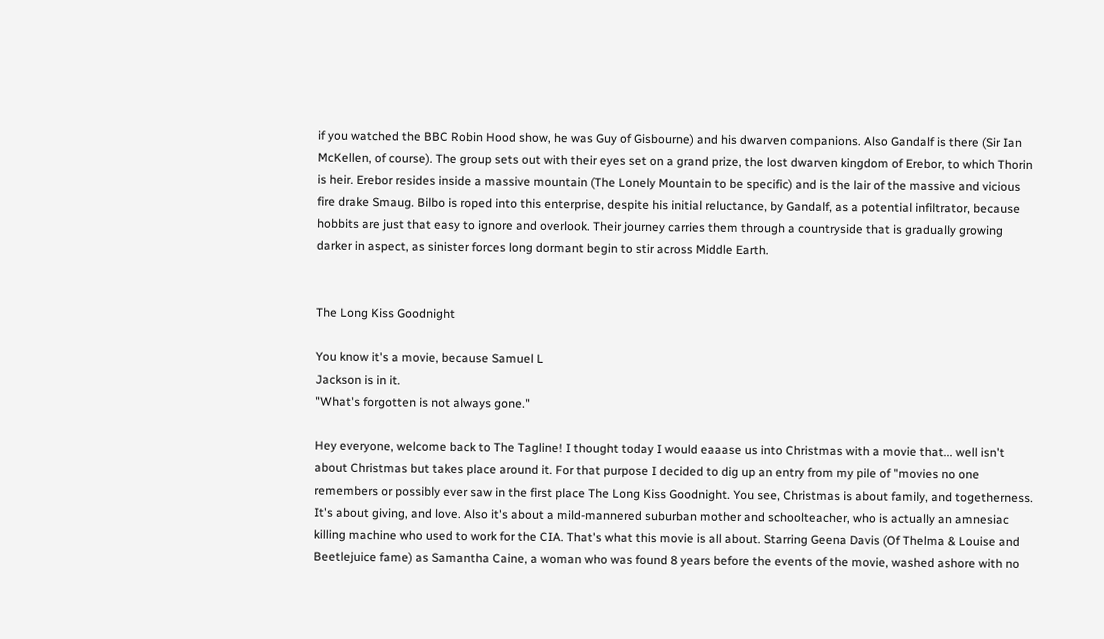if you watched the BBC Robin Hood show, he was Guy of Gisbourne) and his dwarven companions. Also Gandalf is there (Sir Ian McKellen, of course). The group sets out with their eyes set on a grand prize, the lost dwarven kingdom of Erebor, to which Thorin is heir. Erebor resides inside a massive mountain (The Lonely Mountain to be specific) and is the lair of the massive and vicious fire drake Smaug. Bilbo is roped into this enterprise, despite his initial reluctance, by Gandalf, as a potential infiltrator, because hobbits are just that easy to ignore and overlook. Their journey carries them through a countryside that is gradually growing darker in aspect, as sinister forces long dormant begin to stir across Middle Earth.


The Long Kiss Goodnight

You know it's a movie, because Samuel L
Jackson is in it.
"What's forgotten is not always gone."

Hey everyone, welcome back to The Tagline! I thought today I would eaaase us into Christmas with a movie that... well isn't about Christmas but takes place around it. For that purpose I decided to dig up an entry from my pile of "movies no one remembers or possibly ever saw in the first place The Long Kiss Goodnight. You see, Christmas is about family, and togetherness. It's about giving, and love. Also it's about a mild-mannered suburban mother and schoolteacher, who is actually an amnesiac killing machine who used to work for the CIA. That's what this movie is all about. Starring Geena Davis (Of Thelma & Louise and Beetlejuice fame) as Samantha Caine, a woman who was found 8 years before the events of the movie, washed ashore with no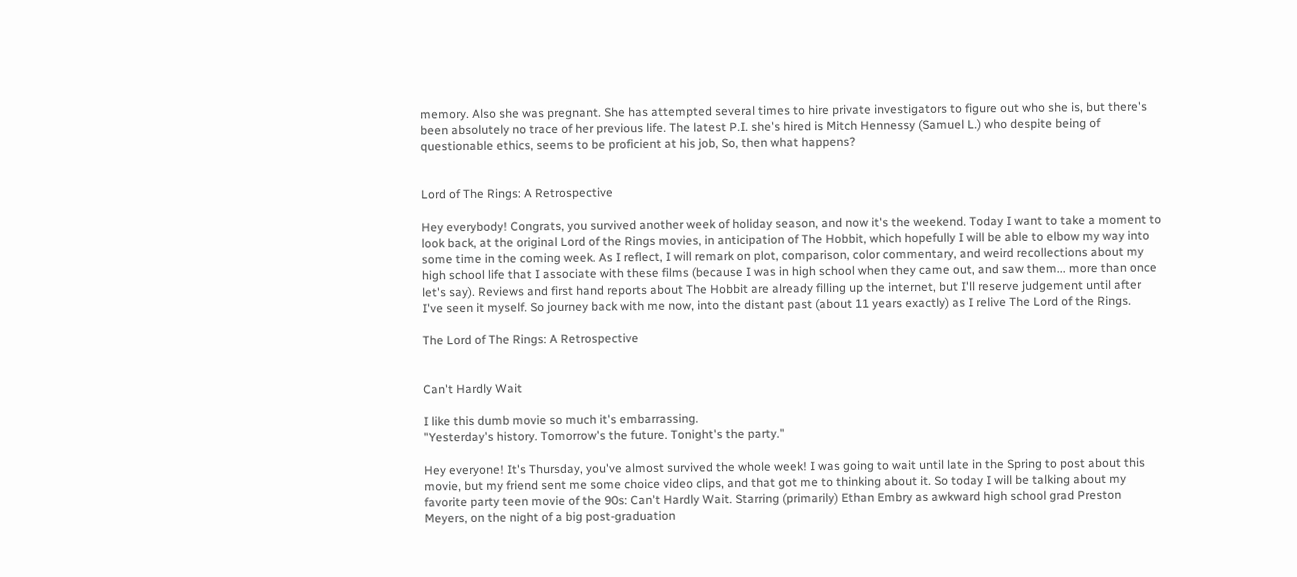memory. Also she was pregnant. She has attempted several times to hire private investigators to figure out who she is, but there's been absolutely no trace of her previous life. The latest P.I. she's hired is Mitch Hennessy (Samuel L.) who despite being of questionable ethics, seems to be proficient at his job, So, then what happens?


Lord of The Rings: A Retrospective

Hey everybody! Congrats, you survived another week of holiday season, and now it's the weekend. Today I want to take a moment to look back, at the original Lord of the Rings movies, in anticipation of The Hobbit, which hopefully I will be able to elbow my way into some time in the coming week. As I reflect, I will remark on plot, comparison, color commentary, and weird recollections about my high school life that I associate with these films (because I was in high school when they came out, and saw them... more than once let's say). Reviews and first hand reports about The Hobbit are already filling up the internet, but I'll reserve judgement until after I've seen it myself. So journey back with me now, into the distant past (about 11 years exactly) as I relive The Lord of the Rings.

The Lord of The Rings: A Retrospective


Can't Hardly Wait

I like this dumb movie so much it's embarrassing.
"Yesterday's history. Tomorrow's the future. Tonight's the party."

Hey everyone! It's Thursday, you've almost survived the whole week! I was going to wait until late in the Spring to post about this movie, but my friend sent me some choice video clips, and that got me to thinking about it. So today I will be talking about my favorite party teen movie of the 90s: Can't Hardly Wait. Starring (primarily) Ethan Embry as awkward high school grad Preston Meyers, on the night of a big post-graduation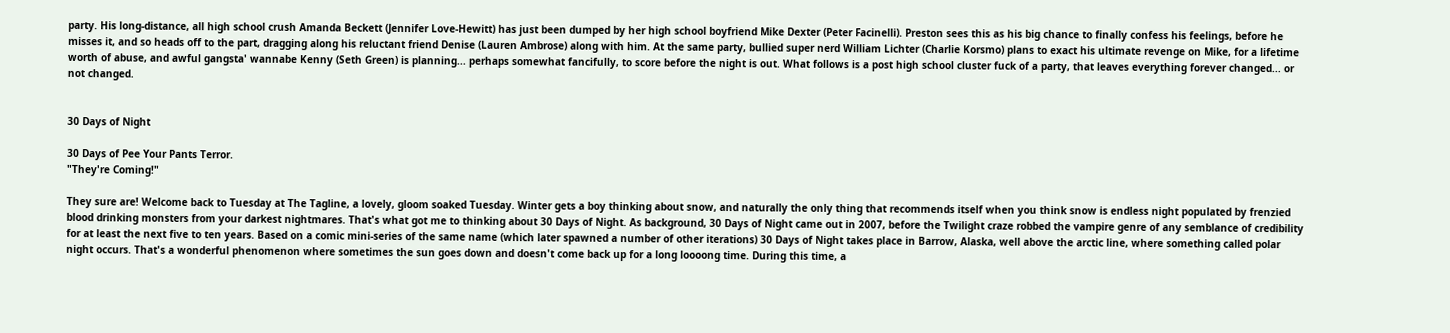party. His long-distance, all high school crush Amanda Beckett (Jennifer Love-Hewitt) has just been dumped by her high school boyfriend Mike Dexter (Peter Facinelli). Preston sees this as his big chance to finally confess his feelings, before he misses it, and so heads off to the part, dragging along his reluctant friend Denise (Lauren Ambrose) along with him. At the same party, bullied super nerd William Lichter (Charlie Korsmo) plans to exact his ultimate revenge on Mike, for a lifetime worth of abuse, and awful gangsta' wannabe Kenny (Seth Green) is planning... perhaps somewhat fancifully, to score before the night is out. What follows is a post high school cluster fuck of a party, that leaves everything forever changed... or not changed.


30 Days of Night

30 Days of Pee Your Pants Terror.
"They're Coming!"

They sure are! Welcome back to Tuesday at The Tagline, a lovely, gloom soaked Tuesday. Winter gets a boy thinking about snow, and naturally the only thing that recommends itself when you think snow is endless night populated by frenzied blood drinking monsters from your darkest nightmares. That's what got me to thinking about 30 Days of Night. As background, 30 Days of Night came out in 2007, before the Twilight craze robbed the vampire genre of any semblance of credibility for at least the next five to ten years. Based on a comic mini-series of the same name (which later spawned a number of other iterations) 30 Days of Night takes place in Barrow, Alaska, well above the arctic line, where something called polar night occurs. That's a wonderful phenomenon where sometimes the sun goes down and doesn't come back up for a long loooong time. During this time, a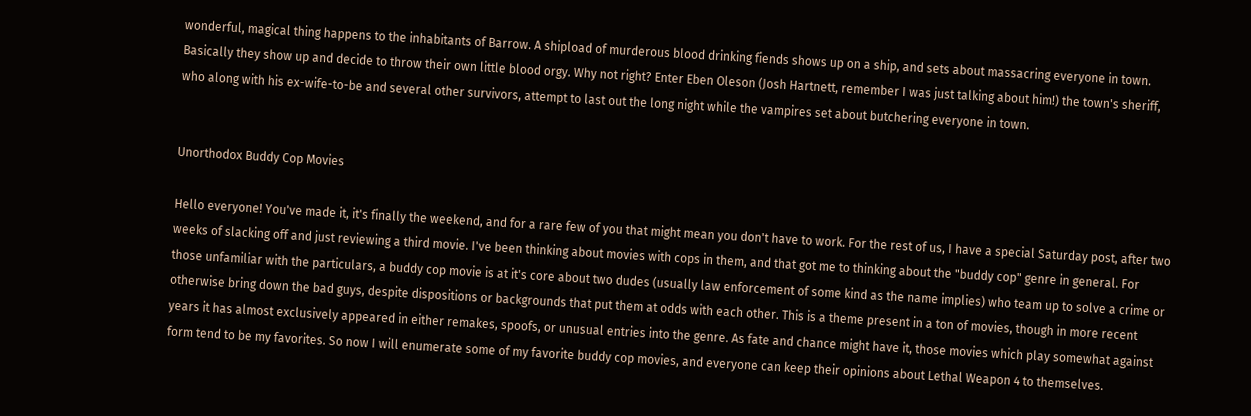wonderful, magical thing happens to the inhabitants of Barrow. A shipload of murderous blood drinking fiends shows up on a ship, and sets about massacring everyone in town. Basically they show up and decide to throw their own little blood orgy. Why not right? Enter Eben Oleson (Josh Hartnett, remember I was just talking about him!) the town's sheriff, who along with his ex-wife-to-be and several other survivors, attempt to last out the long night while the vampires set about butchering everyone in town.


Unorthodox Buddy Cop Movies

Hello everyone! You've made it, it's finally the weekend, and for a rare few of you that might mean you don't have to work. For the rest of us, I have a special Saturday post, after two weeks of slacking off and just reviewing a third movie. I've been thinking about movies with cops in them, and that got me to thinking about the "buddy cop" genre in general. For those unfamiliar with the particulars, a buddy cop movie is at it's core about two dudes (usually law enforcement of some kind as the name implies) who team up to solve a crime or otherwise bring down the bad guys, despite dispositions or backgrounds that put them at odds with each other. This is a theme present in a ton of movies, though in more recent years it has almost exclusively appeared in either remakes, spoofs, or unusual entries into the genre. As fate and chance might have it, those movies which play somewhat against form tend to be my favorites. So now I will enumerate some of my favorite buddy cop movies, and everyone can keep their opinions about Lethal Weapon 4 to themselves.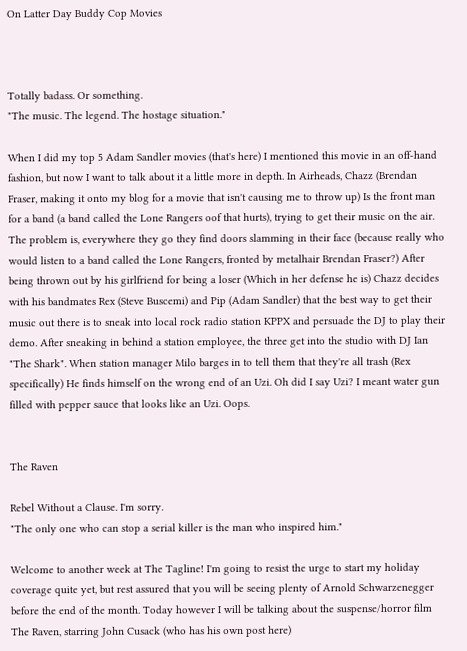On Latter Day Buddy Cop Movies



Totally badass. Or something.
"The music. The legend. The hostage situation."

When I did my top 5 Adam Sandler movies (that's here) I mentioned this movie in an off-hand fashion, but now I want to talk about it a little more in depth. In Airheads, Chazz (Brendan Fraser, making it onto my blog for a movie that isn't causing me to throw up) Is the front man for a band (a band called the Lone Rangers oof that hurts), trying to get their music on the air. The problem is, everywhere they go they find doors slamming in their face (because really who would listen to a band called the Lone Rangers, fronted by metalhair Brendan Fraser?) After being thrown out by his girlfriend for being a loser (Which in her defense he is) Chazz decides with his bandmates Rex (Steve Buscemi) and Pip (Adam Sandler) that the best way to get their music out there is to sneak into local rock radio station KPPX and persuade the DJ to play their demo. After sneaking in behind a station employee, the three get into the studio with DJ Ian "The Shark". When station manager Milo barges in to tell them that they're all trash (Rex specifically) He finds himself on the wrong end of an Uzi. Oh did I say Uzi? I meant water gun filled with pepper sauce that looks like an Uzi. Oops.


The Raven

Rebel Without a Clause. I'm sorry.
"The only one who can stop a serial killer is the man who inspired him."

Welcome to another week at The Tagline! I'm going to resist the urge to start my holiday coverage quite yet, but rest assured that you will be seeing plenty of Arnold Schwarzenegger before the end of the month. Today however I will be talking about the suspense/horror film The Raven, starring John Cusack (who has his own post here)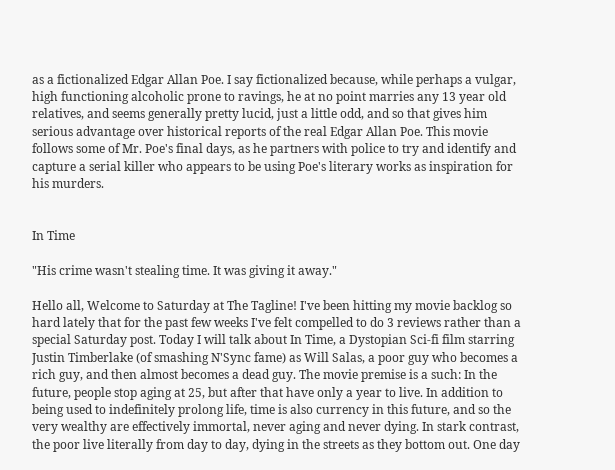as a fictionalized Edgar Allan Poe. I say fictionalized because, while perhaps a vulgar, high functioning alcoholic prone to ravings, he at no point marries any 13 year old relatives, and seems generally pretty lucid, just a little odd, and so that gives him serious advantage over historical reports of the real Edgar Allan Poe. This movie follows some of Mr. Poe's final days, as he partners with police to try and identify and capture a serial killer who appears to be using Poe's literary works as inspiration for his murders.


In Time

"His crime wasn't stealing time. It was giving it away."

Hello all, Welcome to Saturday at The Tagline! I've been hitting my movie backlog so hard lately that for the past few weeks I've felt compelled to do 3 reviews rather than a special Saturday post. Today I will talk about In Time, a Dystopian Sci-fi film starring Justin Timberlake (of smashing N'Sync fame) as Will Salas, a poor guy who becomes a rich guy, and then almost becomes a dead guy. The movie premise is a such: In the future, people stop aging at 25, but after that have only a year to live. In addition to being used to indefinitely prolong life, time is also currency in this future, and so the very wealthy are effectively immortal, never aging and never dying. In stark contrast, the poor live literally from day to day, dying in the streets as they bottom out. One day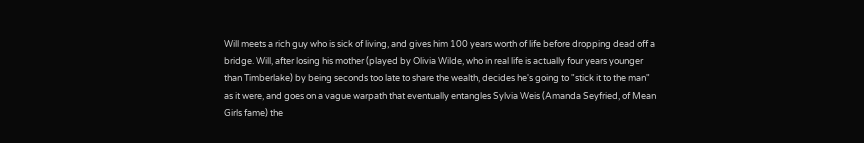Will meets a rich guy who is sick of living, and gives him 100 years worth of life before dropping dead off a bridge. Will, after losing his mother (played by Olivia Wilde, who in real life is actually four years younger than Timberlake) by being seconds too late to share the wealth, decides he's going to "stick it to the man" as it were, and goes on a vague warpath that eventually entangles Sylvia Weis (Amanda Seyfried, of Mean Girls fame) the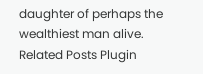daughter of perhaps the wealthiest man alive.
Related Posts Plugin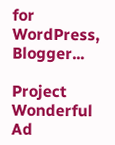for WordPress, Blogger...

Project Wonderful Ad